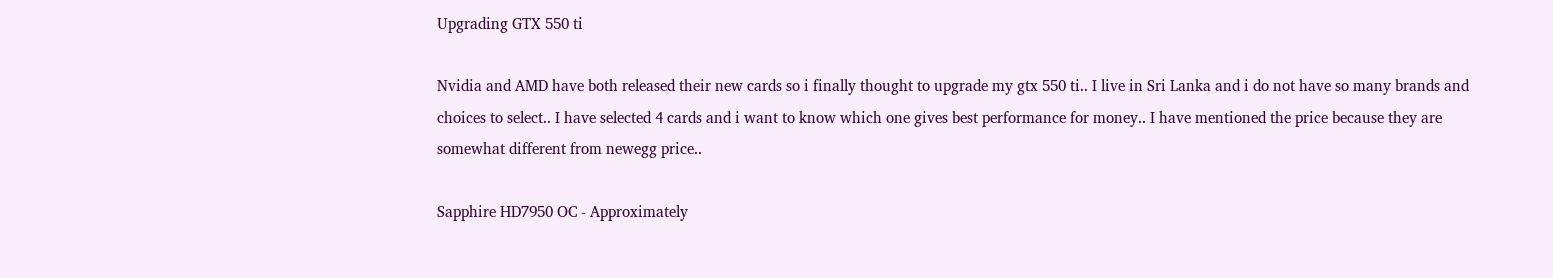Upgrading GTX 550 ti

Nvidia and AMD have both released their new cards so i finally thought to upgrade my gtx 550 ti.. I live in Sri Lanka and i do not have so many brands and choices to select.. I have selected 4 cards and i want to know which one gives best performance for money.. I have mentioned the price because they are somewhat different from newegg price..

Sapphire HD7950 OC - Approximately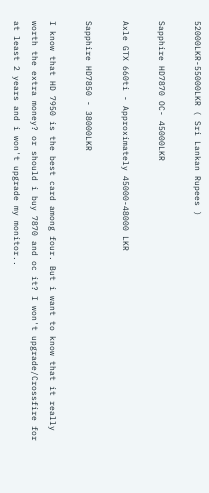52000LKR-55000LKR ( Sri Lankan Rupees )

Sapphire HD7870 OC- 45000LKR

Axle GTX 660ti - Approximately 45000-48000 LKR

Sapphire HD7850 - 38000LKR

I know that HD 7950 is the best card among four. But i want to know that it really worth the extra money? or should i buy 7870 and oc it? I won't upgrade/Crossfire for at least 2 years and i won't upgrade my monitor..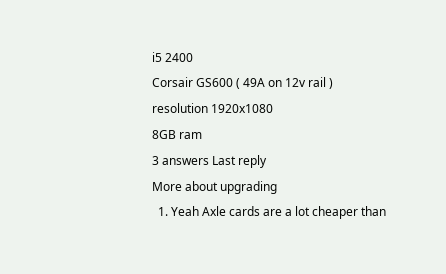i5 2400
Corsair GS600 ( 49A on 12v rail )
resolution 1920x1080
8GB ram
3 answers Last reply
More about upgrading
  1. Yeah Axle cards are a lot cheaper than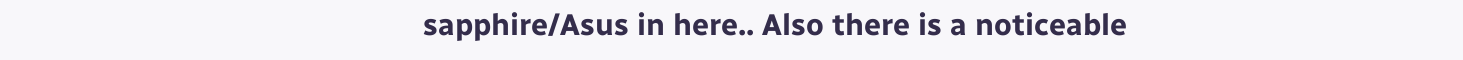sapphire/Asus in here.. Also there is a noticeable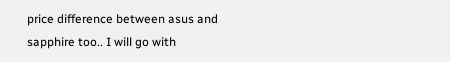price difference between asus and sapphire too.. I will go with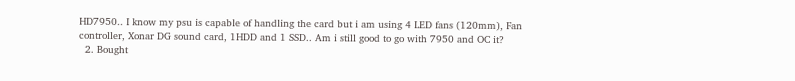HD7950.. I know my psu is capable of handling the card but i am using 4 LED fans (120mm), Fan controller, Xonar DG sound card, 1HDD and 1 SSD.. Am i still good to go with 7950 and OC it?
  2. Bought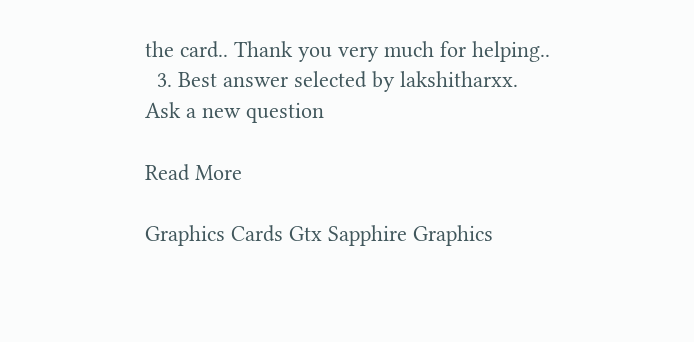the card.. Thank you very much for helping..
  3. Best answer selected by lakshitharxx.
Ask a new question

Read More

Graphics Cards Gtx Sapphire Graphics